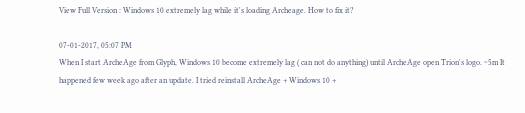View Full Version : Windows 10 extremely lag while it's loading Archeage. How to fix it?

07-01-2017, 05:07 PM
When I start ArcheAge from Glyph, Windows 10 become extremely lag ( can not do anything) until ArcheAge open Trion's logo. ~5m It happened few week ago after an update. I tried reinstall ArcheAge + Windows 10 +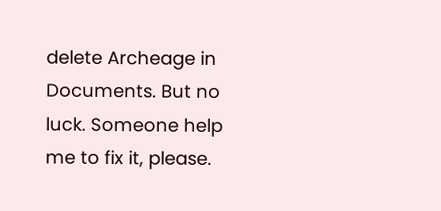delete Archeage in Documents. But no luck. Someone help me to fix it, please.